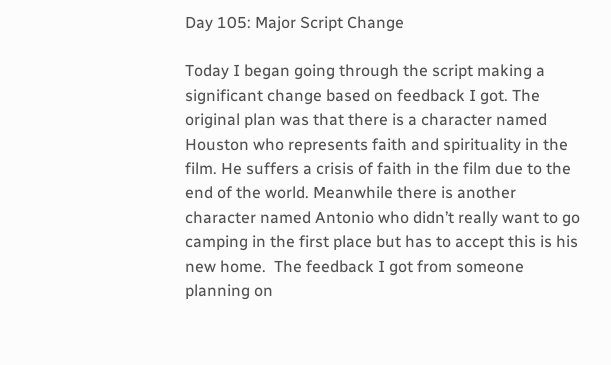Day 105: Major Script Change

Today I began going through the script making a significant change based on feedback I got. The original plan was that there is a character named Houston who represents faith and spirituality in the film. He suffers a crisis of faith in the film due to the end of the world. Meanwhile there is another character named Antonio who didn’t really want to go camping in the first place but has to accept this is his new home.  The feedback I got from someone planning on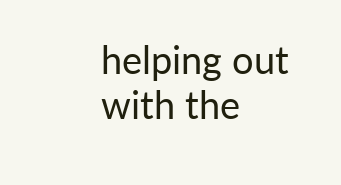helping out with the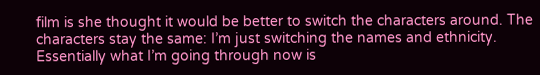film is she thought it would be better to switch the characters around. The characters stay the same: I’m just switching the names and ethnicity. Essentially what I’m going through now is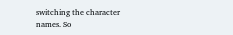switching the character names. So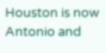Houston is now Antonio and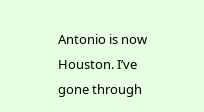Antonio is now Houston. I’ve gone through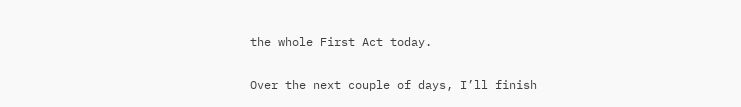the whole First Act today.

Over the next couple of days, I’ll finish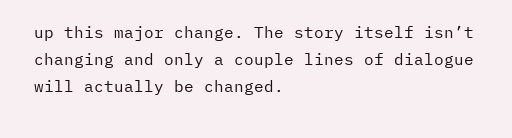up this major change. The story itself isn’t changing and only a couple lines of dialogue will actually be changed.